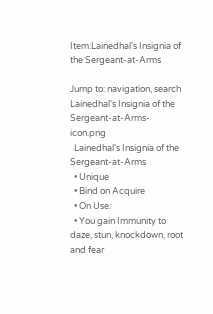Item:Lainedhal's Insignia of the Sergeant-at-Arms

Jump to: navigation, search
Lainedhal's Insignia of the Sergeant-at-Arms-icon.png
  Lainedhal's Insignia of the Sergeant-at-Arms
  • Unique
  • Bind on Acquire
  • On Use:
  • You gain Immunity to daze, stun, knockdown, root and fear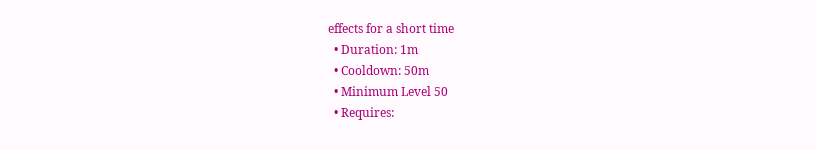effects for a short time
  • Duration: 1m
  • Cooldown: 50m
  • Minimum Level 50
  • Requires: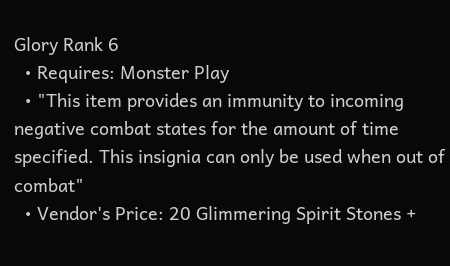Glory Rank 6
  • Requires: Monster Play
  • "This item provides an immunity to incoming negative combat states for the amount of time specified. This insignia can only be used when out of combat"
  • Vendor's Price: 20 Glimmering Spirit Stones +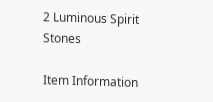2 Luminous Spirit Stones

Item Information